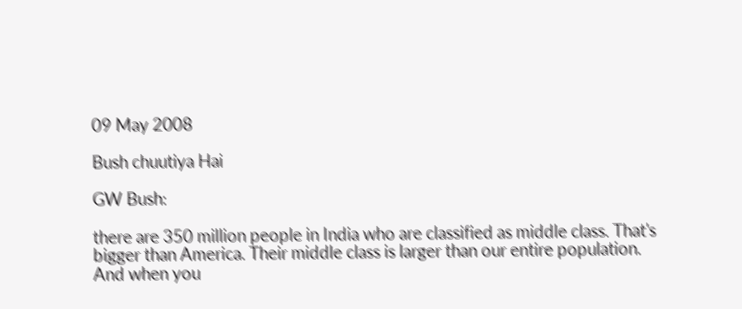09 May 2008

Bush chuutiya Hai

GW Bush:

there are 350 million people in India who are classified as middle class. That's bigger than America. Their middle class is larger than our entire population. And when you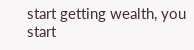start getting wealth, you start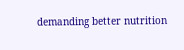demanding better nutrition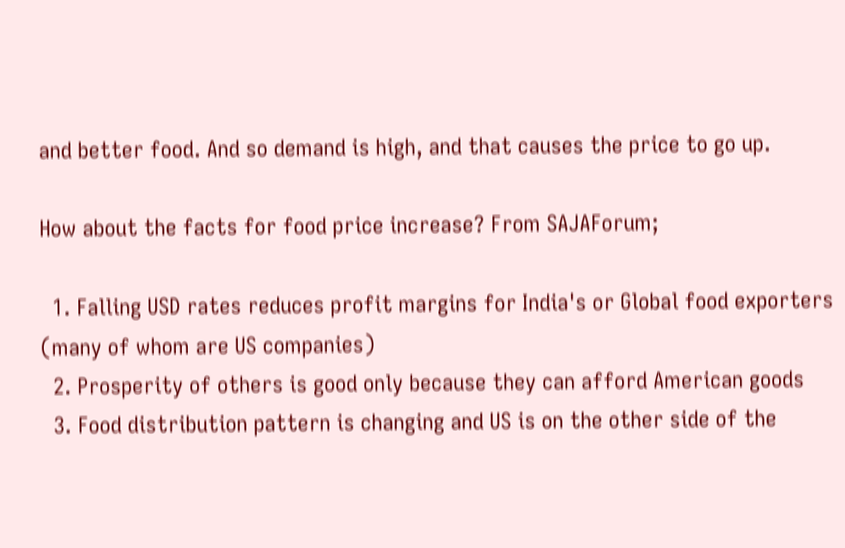and better food. And so demand is high, and that causes the price to go up.

How about the facts for food price increase? From SAJAForum;

  1. Falling USD rates reduces profit margins for India's or Global food exporters (many of whom are US companies)
  2. Prosperity of others is good only because they can afford American goods
  3. Food distribution pattern is changing and US is on the other side of the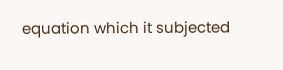equation which it subjected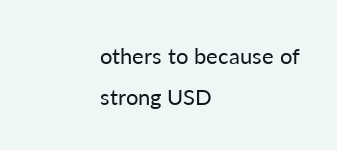others to because of strong USD